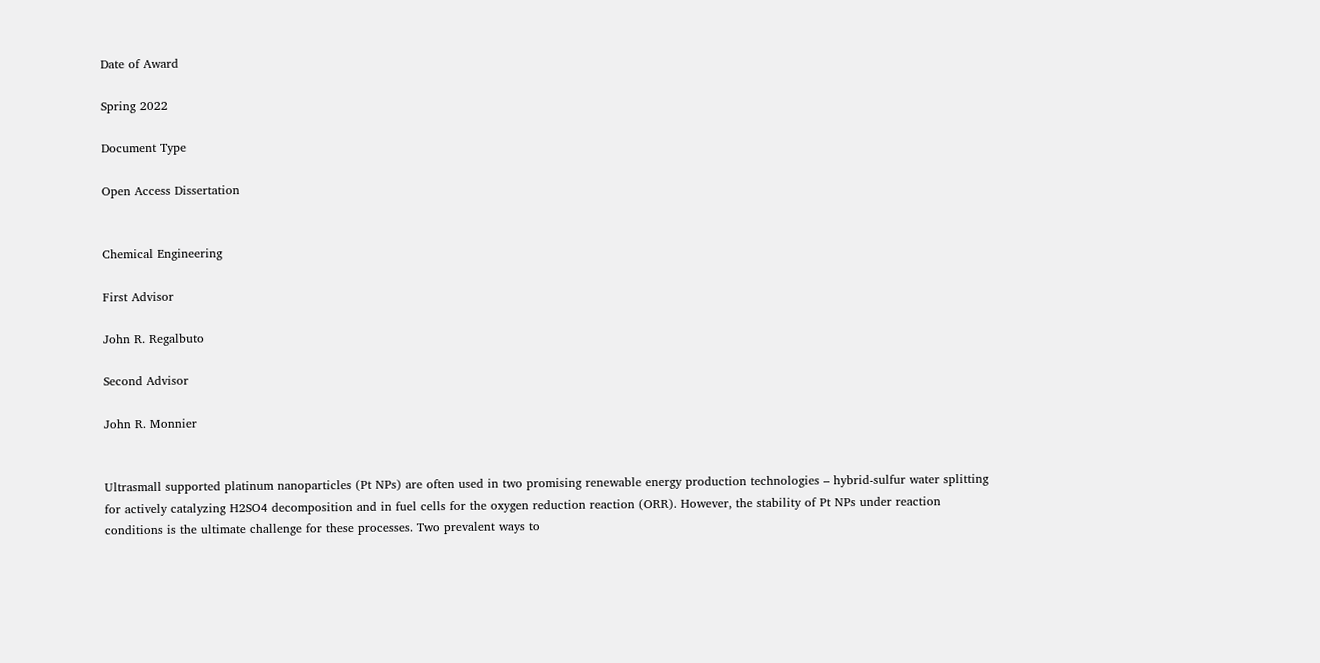Date of Award

Spring 2022

Document Type

Open Access Dissertation


Chemical Engineering

First Advisor

John R. Regalbuto

Second Advisor

John R. Monnier


Ultrasmall supported platinum nanoparticles (Pt NPs) are often used in two promising renewable energy production technologies – hybrid-sulfur water splitting for actively catalyzing H2SO4 decomposition and in fuel cells for the oxygen reduction reaction (ORR). However, the stability of Pt NPs under reaction conditions is the ultimate challenge for these processes. Two prevalent ways to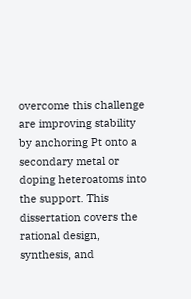overcome this challenge are improving stability by anchoring Pt onto a secondary metal or doping heteroatoms into the support. This dissertation covers the rational design, synthesis, and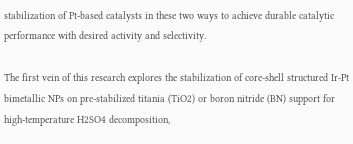stabilization of Pt-based catalysts in these two ways to achieve durable catalytic performance with desired activity and selectivity.

The first vein of this research explores the stabilization of core-shell structured Ir-Pt bimetallic NPs on pre-stabilized titania (TiO2) or boron nitride (BN) support for high-temperature H2SO4 decomposition,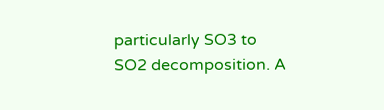particularly SO3 to SO2 decomposition. A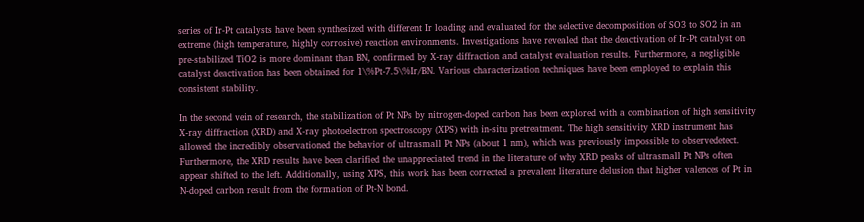series of Ir-Pt catalysts have been synthesized with different Ir loading and evaluated for the selective decomposition of SO3 to SO2 in an extreme (high temperature, highly corrosive) reaction environments. Investigations have revealed that the deactivation of Ir-Pt catalyst on pre-stabilized TiO2 is more dominant than BN, confirmed by X-ray diffraction and catalyst evaluation results. Furthermore, a negligible catalyst deactivation has been obtained for 1\%Pt-7.5\%Ir/BN. Various characterization techniques have been employed to explain this consistent stability.

In the second vein of research, the stabilization of Pt NPs by nitrogen-doped carbon has been explored with a combination of high sensitivity X-ray diffraction (XRD) and X-ray photoelectron spectroscopy (XPS) with in-situ pretreatment. The high sensitivity XRD instrument has allowed the incredibly observationed the behavior of ultrasmall Pt NPs (about 1 nm), which was previously impossible to observedetect. Furthermore, the XRD results have been clarified the unappreciated trend in the literature of why XRD peaks of ultrasmall Pt NPs often appear shifted to the left. Additionally, using XPS, this work has been corrected a prevalent literature delusion that higher valences of Pt in N-doped carbon result from the formation of Pt-N bond.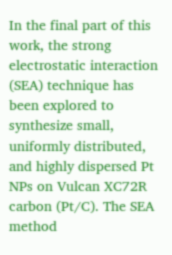In the final part of this work, the strong electrostatic interaction (SEA) technique has been explored to synthesize small, uniformly distributed, and highly dispersed Pt NPs on Vulcan XC72R carbon (Pt/C). The SEA method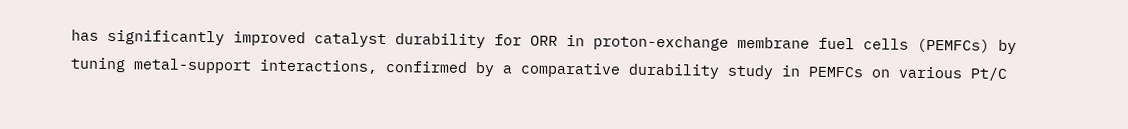has significantly improved catalyst durability for ORR in proton-exchange membrane fuel cells (PEMFCs) by tuning metal-support interactions, confirmed by a comparative durability study in PEMFCs on various Pt/C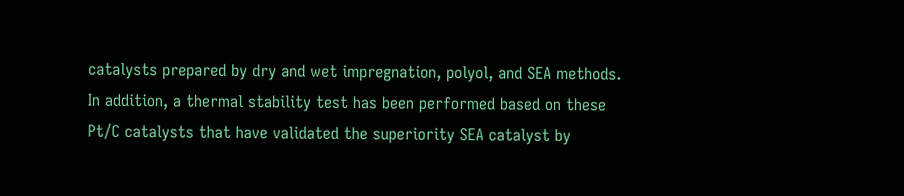catalysts prepared by dry and wet impregnation, polyol, and SEA methods. In addition, a thermal stability test has been performed based on these Pt/C catalysts that have validated the superiority SEA catalyst by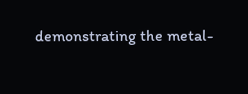demonstrating the metal-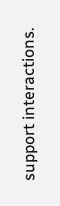support interactions.